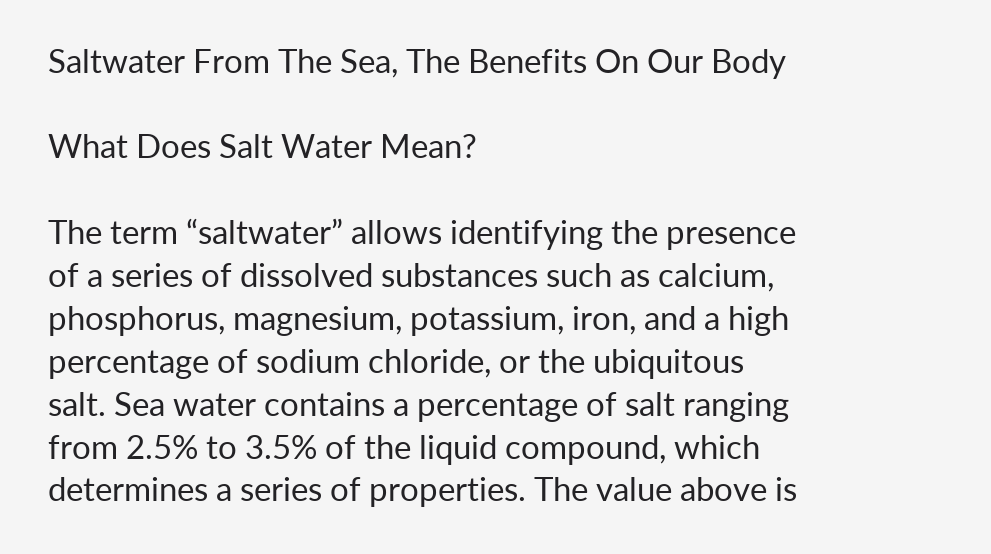Saltwater From The Sea, The Benefits On Our Body

What Does Salt Water Mean?

The term “saltwater” allows identifying the presence of a series of dissolved substances such as calcium, phosphorus, magnesium, potassium, iron, and a high percentage of sodium chloride, or the ubiquitous salt. Sea water contains a percentage of salt ranging from 2.5% to 3.5% of the liquid compound, which determines a series of properties. The value above is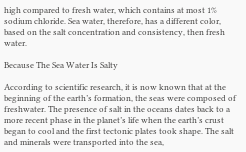high compared to fresh water, which contains at most 1% sodium chloride. Sea water, therefore, has a different color, based on the salt concentration and consistency, then fresh water.

Because The Sea Water Is Salty

According to scientific research, it is now known that at the beginning of the earth’s formation, the seas were composed of freshwater. The presence of salt in the oceans dates back to a more recent phase in the planet’s life when the earth’s crust began to cool and the first tectonic plates took shape. The salt and minerals were transported into the sea,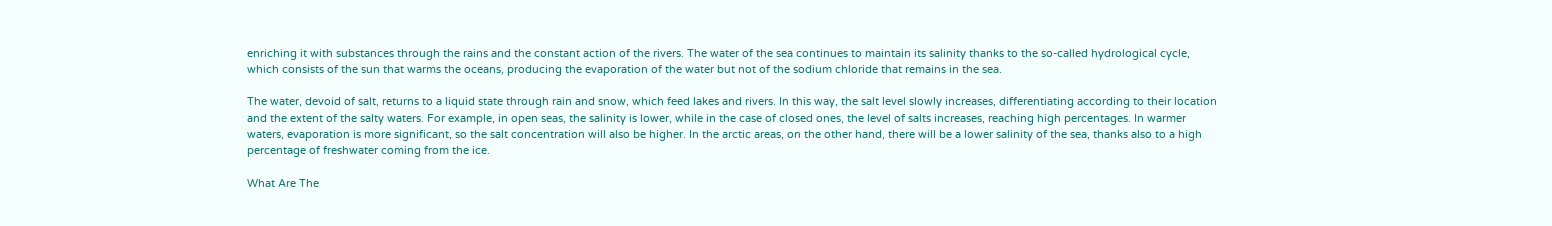enriching it with substances through the rains and the constant action of the rivers. The water of the sea continues to maintain its salinity thanks to the so-called hydrological cycle, which consists of the sun that warms the oceans, producing the evaporation of the water but not of the sodium chloride that remains in the sea.

The water, devoid of salt, returns to a liquid state through rain and snow, which feed lakes and rivers. In this way, the salt level slowly increases, differentiating according to their location and the extent of the salty waters. For example, in open seas, the salinity is lower, while in the case of closed ones, the level of salts increases, reaching high percentages. In warmer waters, evaporation is more significant, so the salt concentration will also be higher. In the arctic areas, on the other hand, there will be a lower salinity of the sea, thanks also to a high percentage of freshwater coming from the ice.

What Are The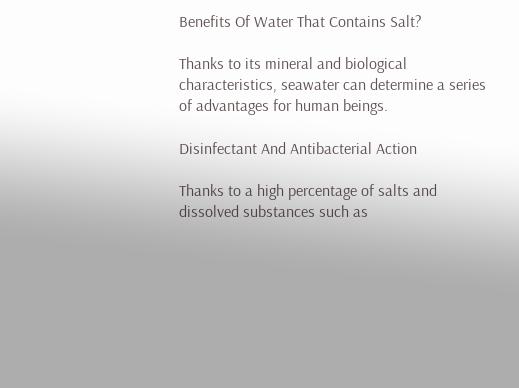Benefits Of Water That Contains Salt?

Thanks to its mineral and biological characteristics, seawater can determine a series of advantages for human beings.

Disinfectant And Antibacterial Action

Thanks to a high percentage of salts and dissolved substances such as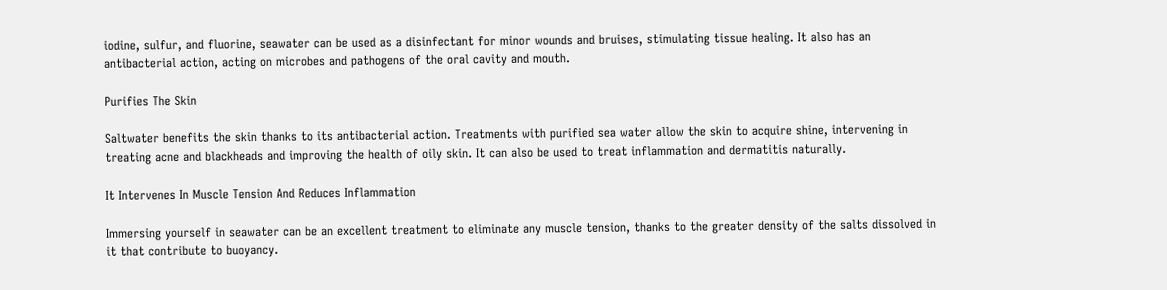iodine, sulfur, and fluorine, seawater can be used as a disinfectant for minor wounds and bruises, stimulating tissue healing. It also has an antibacterial action, acting on microbes and pathogens of the oral cavity and mouth.

Purifies The Skin

Saltwater benefits the skin thanks to its antibacterial action. Treatments with purified sea water allow the skin to acquire shine, intervening in treating acne and blackheads and improving the health of oily skin. It can also be used to treat inflammation and dermatitis naturally.

It Intervenes In Muscle Tension And Reduces Inflammation

Immersing yourself in seawater can be an excellent treatment to eliminate any muscle tension, thanks to the greater density of the salts dissolved in it that contribute to buoyancy.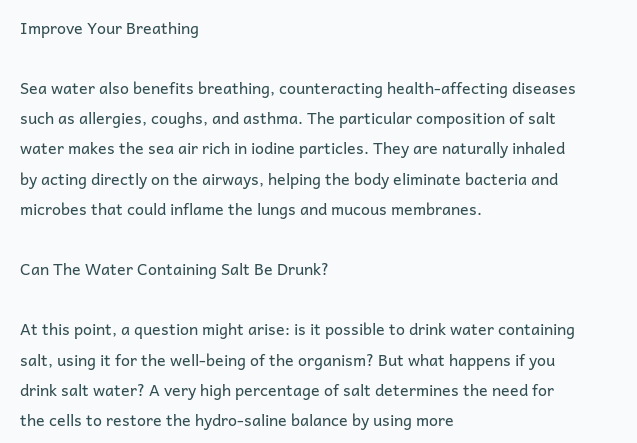Improve Your Breathing

Sea water also benefits breathing, counteracting health-affecting diseases such as allergies, coughs, and asthma. The particular composition of salt water makes the sea air rich in iodine particles. They are naturally inhaled by acting directly on the airways, helping the body eliminate bacteria and microbes that could inflame the lungs and mucous membranes.

Can The Water Containing Salt Be Drunk?

At this point, a question might arise: is it possible to drink water containing salt, using it for the well-being of the organism? But what happens if you drink salt water? A very high percentage of salt determines the need for the cells to restore the hydro-saline balance by using more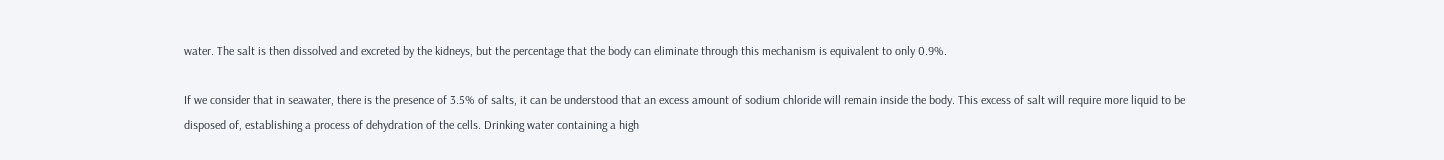water. The salt is then dissolved and excreted by the kidneys, but the percentage that the body can eliminate through this mechanism is equivalent to only 0.9%.

If we consider that in seawater, there is the presence of 3.5% of salts, it can be understood that an excess amount of sodium chloride will remain inside the body. This excess of salt will require more liquid to be disposed of, establishing a process of dehydration of the cells. Drinking water containing a high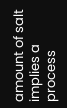amount of salt implies a process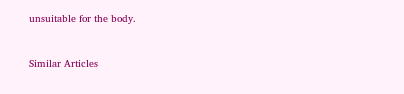unsuitable for the body.


Similar Articles